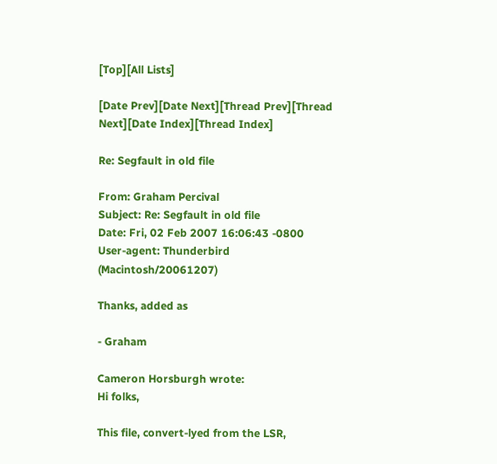[Top][All Lists]

[Date Prev][Date Next][Thread Prev][Thread Next][Date Index][Thread Index]

Re: Segfault in old file

From: Graham Percival
Subject: Re: Segfault in old file
Date: Fri, 02 Feb 2007 16:06:43 -0800
User-agent: Thunderbird (Macintosh/20061207)

Thanks, added as

- Graham

Cameron Horsburgh wrote:
Hi folks,

This file, convert-lyed from the LSR,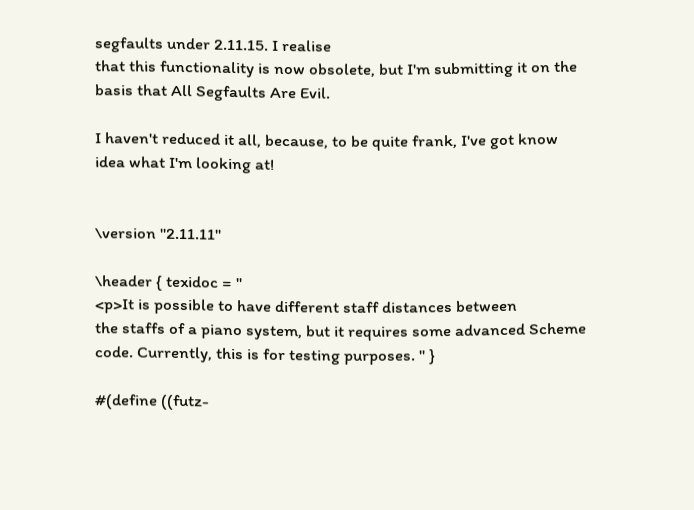segfaults under 2.11.15. I realise
that this functionality is now obsolete, but I'm submitting it on the
basis that All Segfaults Are Evil.

I haven't reduced it all, because, to be quite frank, I've got know
idea what I'm looking at!


\version "2.11.11"

\header { texidoc = "
<p>It is possible to have different staff distances between
the staffs of a piano system, but it requires some advanced Scheme code. Currently, this is for testing purposes. " }

#(define ((futz-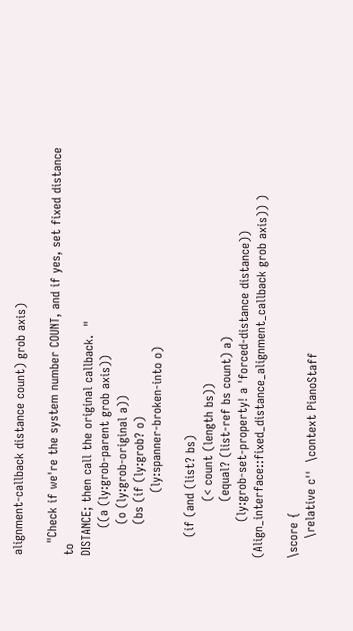alignment-callback distance count) grob axis)

   "Check if we're the system number COUNT, and if yes, set fixed distance to
DISTANCE; then call the original callback.  "
       ((a (ly:grob-parent grob axis))
        (o (ly:grob-original a))
        (bs (if (ly:grob? o)
                (ly:spanner-broken-into o)

     (if (and (list? bs)
              (< count (length bs))
              (equal? (list-ref bs count) a)
         (ly:grob-set-property! a 'forced-distance distance))
(Align_interface::fixed_distance_alignment_callback grob axis)) )

\score {
     \relative c''  \context PianoStaff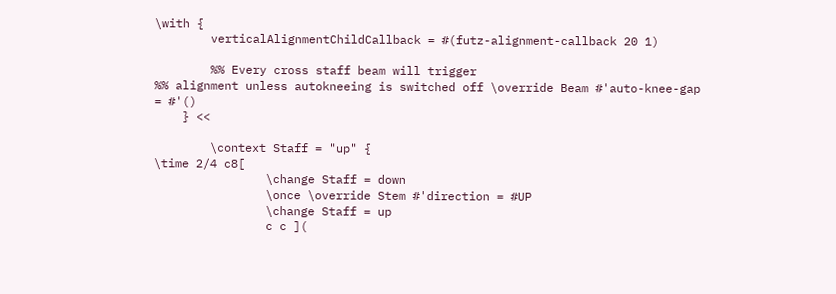\with {
        verticalAlignmentChildCallback = #(futz-alignment-callback 20 1)

        %% Every cross staff beam will trigger
%% alignment unless autokneeing is switched off \override Beam #'auto-knee-gap = #'()
    } <<

        \context Staff = "up" {
\time 2/4 c8[
                \change Staff = down
                \once \override Stem #'direction = #UP
                \change Staff = up
                c c ](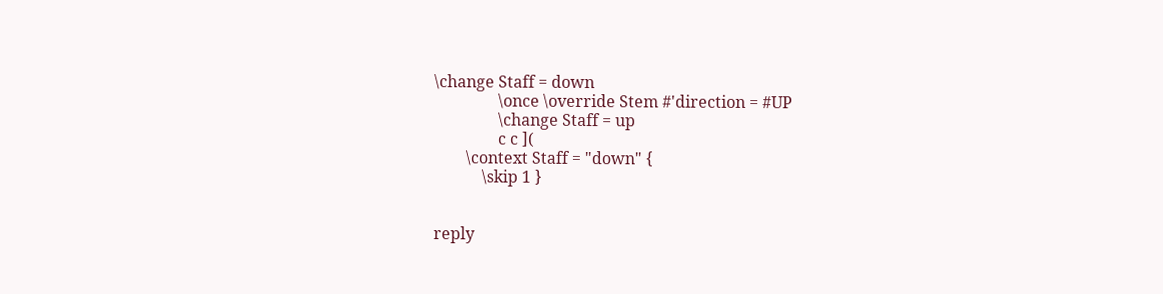\change Staff = down
                \once \override Stem #'direction = #UP
                \change Staff = up
                c c ](
        \context Staff = "down" {
            \skip 1 }


reply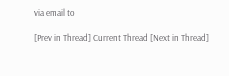via email to

[Prev in Thread] Current Thread [Next in Thread]